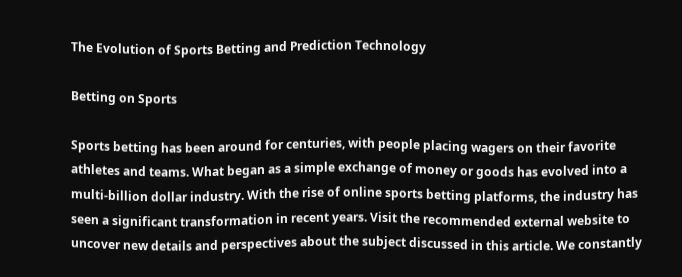The Evolution of Sports Betting and Prediction Technology

Betting on Sports

Sports betting has been around for centuries, with people placing wagers on their favorite athletes and teams. What began as a simple exchange of money or goods has evolved into a multi-billion dollar industry. With the rise of online sports betting platforms, the industry has seen a significant transformation in recent years. Visit the recommended external website to uncover new details and perspectives about the subject discussed in this article. We constantly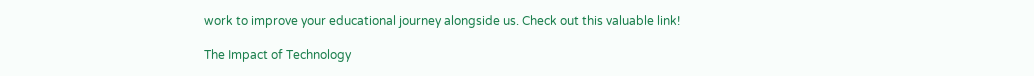work to improve your educational journey alongside us. Check out this valuable link!

The Impact of Technology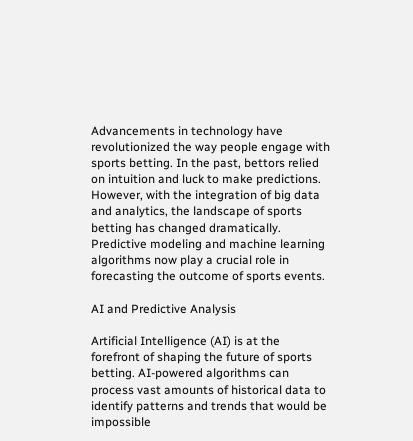Advancements in technology have revolutionized the way people engage with sports betting. In the past, bettors relied on intuition and luck to make predictions. However, with the integration of big data and analytics, the landscape of sports betting has changed dramatically. Predictive modeling and machine learning algorithms now play a crucial role in forecasting the outcome of sports events.

AI and Predictive Analysis

Artificial Intelligence (AI) is at the forefront of shaping the future of sports betting. AI-powered algorithms can process vast amounts of historical data to identify patterns and trends that would be impossible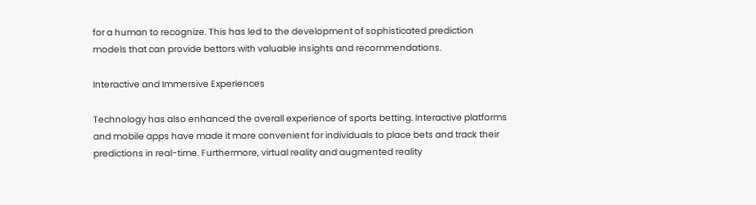for a human to recognize. This has led to the development of sophisticated prediction models that can provide bettors with valuable insights and recommendations.

Interactive and Immersive Experiences

Technology has also enhanced the overall experience of sports betting. Interactive platforms and mobile apps have made it more convenient for individuals to place bets and track their predictions in real-time. Furthermore, virtual reality and augmented reality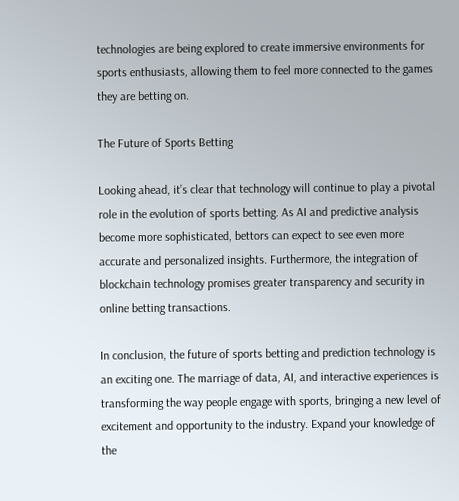technologies are being explored to create immersive environments for sports enthusiasts, allowing them to feel more connected to the games they are betting on.

The Future of Sports Betting

Looking ahead, it’s clear that technology will continue to play a pivotal role in the evolution of sports betting. As AI and predictive analysis become more sophisticated, bettors can expect to see even more accurate and personalized insights. Furthermore, the integration of blockchain technology promises greater transparency and security in online betting transactions.

In conclusion, the future of sports betting and prediction technology is an exciting one. The marriage of data, AI, and interactive experiences is transforming the way people engage with sports, bringing a new level of excitement and opportunity to the industry. Expand your knowledge of the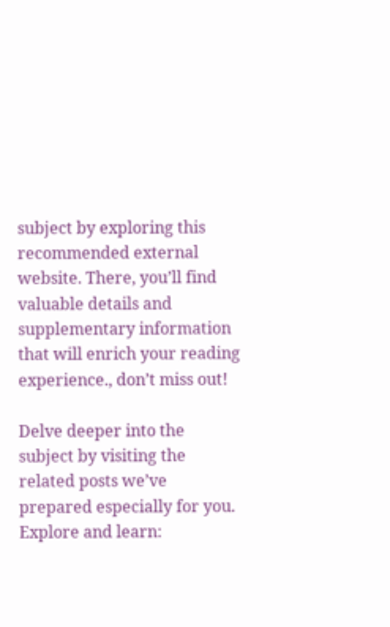subject by exploring this recommended external website. There, you’ll find valuable details and supplementary information that will enrich your reading experience., don’t miss out!

Delve deeper into the subject by visiting the related posts we’ve prepared especially for you. Explore and learn: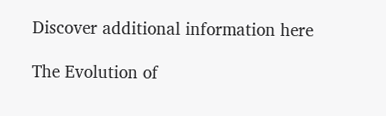Discover additional information here

The Evolution of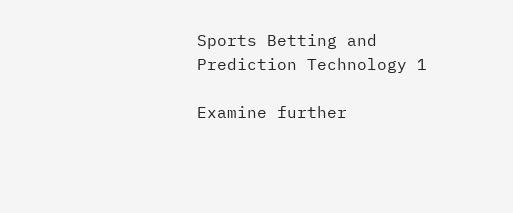Sports Betting and Prediction Technology 1

Examine further